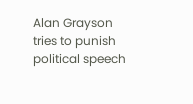Alan Grayson tries to punish political speech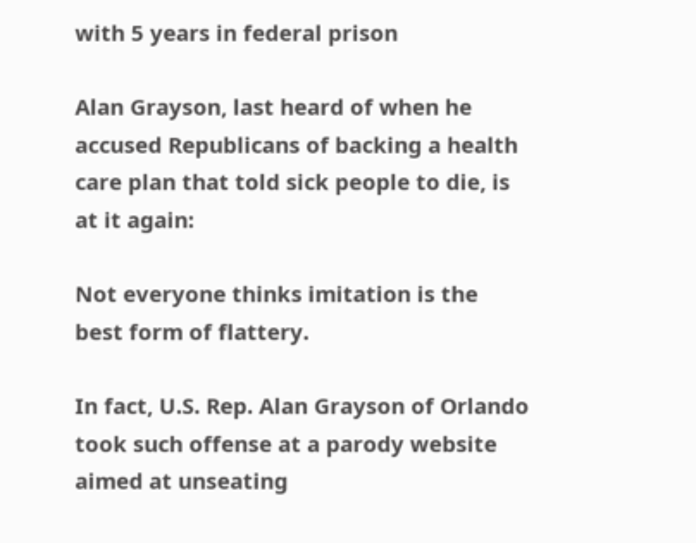with 5 years in federal prison

Alan Grayson, last heard of when he accused Republicans of backing a health care plan that told sick people to die, is at it again:

Not everyone thinks imitation is the best form of flattery.

In fact, U.S. Rep. Alan Grayson of Orlando took such offense at a parody website aimed at unseating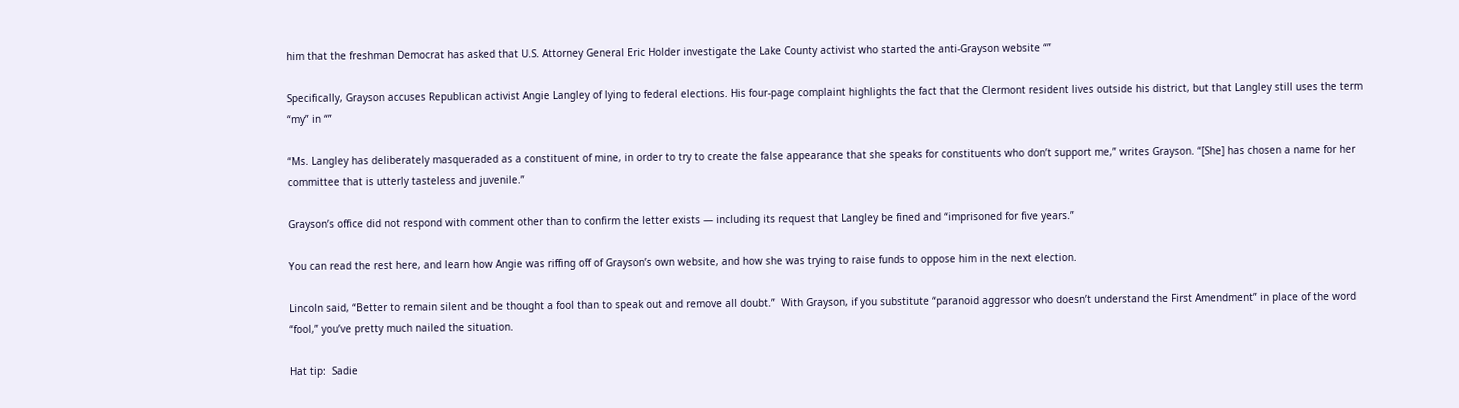him that the freshman Democrat has asked that U.S. Attorney General Eric Holder investigate the Lake County activist who started the anti-Grayson website “”

Specifically, Grayson accuses Republican activist Angie Langley of lying to federal elections. His four-page complaint highlights the fact that the Clermont resident lives outside his district, but that Langley still uses the term “my” in “”

“Ms. Langley has deliberately masqueraded as a constituent of mine, in order to try to create the false appearance that she speaks for constituents who don’t support me,” writes Grayson. “[She] has chosen a name for her committee that is utterly tasteless and juvenile.”

Grayson’s office did not respond with comment other than to confirm the letter exists — including its request that Langley be fined and “imprisoned for five years.”

You can read the rest here, and learn how Angie was riffing off of Grayson’s own website, and how she was trying to raise funds to oppose him in the next election.

Lincoln said, “Better to remain silent and be thought a fool than to speak out and remove all doubt.”  With Grayson, if you substitute “paranoid aggressor who doesn’t understand the First Amendment” in place of the word “fool,” you’ve pretty much nailed the situation.

Hat tip:  Sadie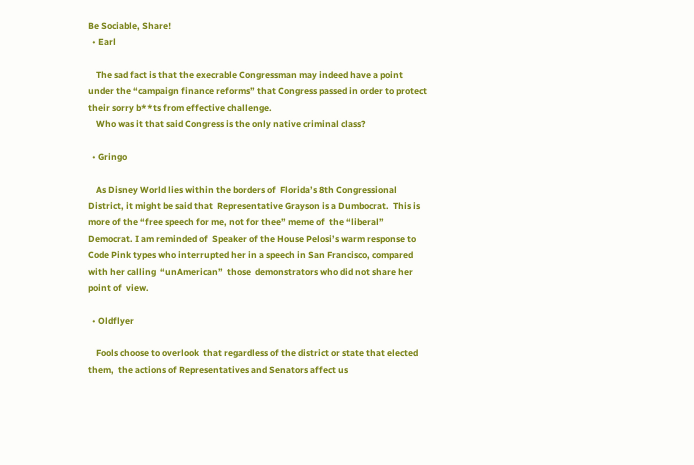Be Sociable, Share!
  • Earl

    The sad fact is that the execrable Congressman may indeed have a point under the “campaign finance reforms” that Congress passed in order to protect their sorry b**ts from effective challenge.
    Who was it that said Congress is the only native criminal class?

  • Gringo

    As Disney World lies within the borders of  Florida’s 8th Congressional District, it might be said that  Representative Grayson is a Dumbocrat.  This is more of the “free speech for me, not for thee” meme of  the “liberal” Democrat. I am reminded of  Speaker of the House Pelosi’s warm response to Code Pink types who interrupted her in a speech in San Francisco, compared with her calling  “unAmerican”  those  demonstrators who did not share her point of  view.

  • Oldflyer

    Fools choose to overlook  that regardless of the district or state that elected them,  the actions of Representatives and Senators affect us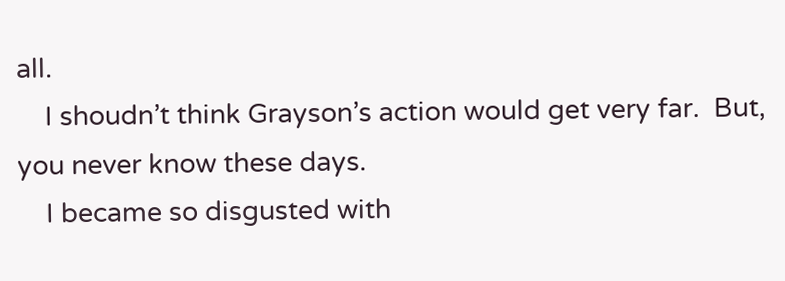all.
    I shoudn’t think Grayson’s action would get very far.  But, you never know these days.
    I became so disgusted with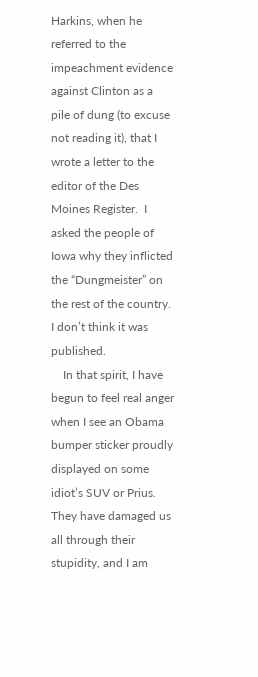Harkins, when he referred to the impeachment evidence  against Clinton as a pile of dung (to excuse not reading it), that I wrote a letter to the editor of the Des Moines Register.  I asked the people of Iowa why they inflicted the “Dungmeister” on the rest of the country.  I don’t think it was published.
    In that spirit, I have begun to feel real anger when I see an Obama bumper sticker proudly displayed on some idiot’s SUV or Prius.  They have damaged us all through their stupidity, and I am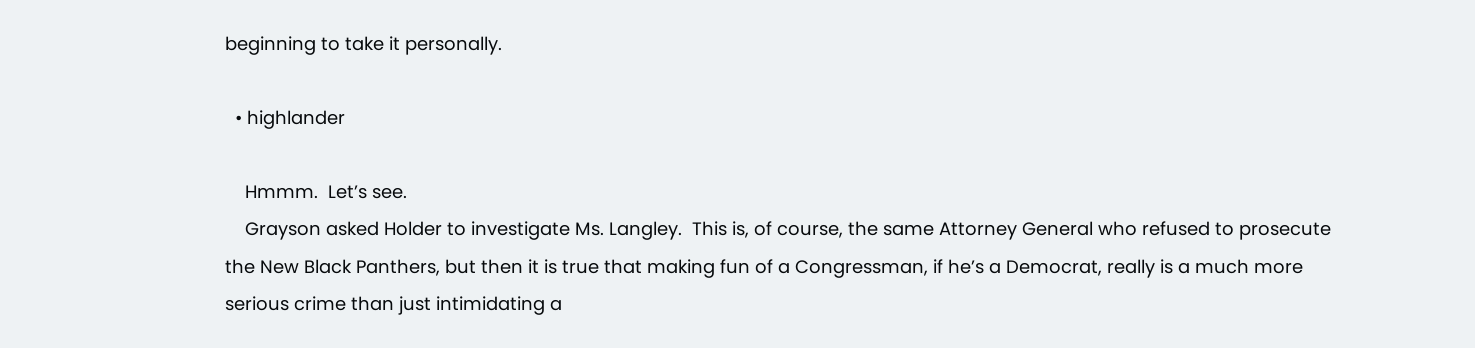beginning to take it personally.

  • highlander

    Hmmm.  Let’s see.
    Grayson asked Holder to investigate Ms. Langley.  This is, of course, the same Attorney General who refused to prosecute the New Black Panthers, but then it is true that making fun of a Congressman, if he’s a Democrat, really is a much more serious crime than just intimidating a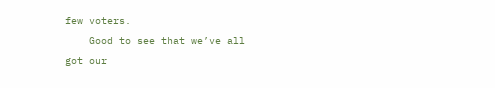few voters.
    Good to see that we’ve all got our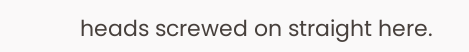heads screwed on straight here.